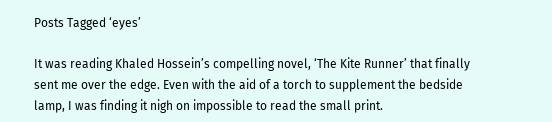Posts Tagged ‘eyes’

It was reading Khaled Hossein’s compelling novel, ‘The Kite Runner’ that finally sent me over the edge. Even with the aid of a torch to supplement the bedside lamp, I was finding it nigh on impossible to read the small print.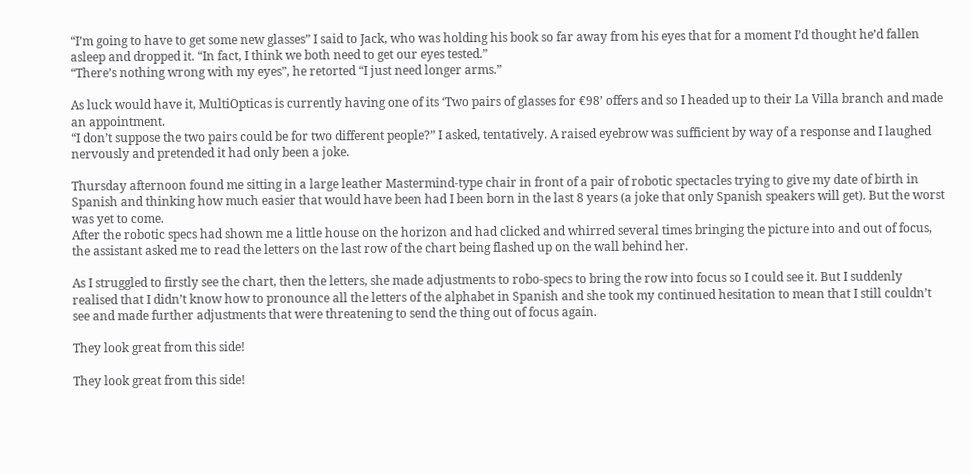“I’m going to have to get some new glasses” I said to Jack, who was holding his book so far away from his eyes that for a moment I’d thought he’d fallen asleep and dropped it. “In fact, I think we both need to get our eyes tested.”
“There’s nothing wrong with my eyes”, he retorted “I just need longer arms.”

As luck would have it, MultiOpticas is currently having one of its ‘Two pairs of glasses for €98’ offers and so I headed up to their La Villa branch and made an appointment.
“I don’t suppose the two pairs could be for two different people?” I asked, tentatively. A raised eyebrow was sufficient by way of a response and I laughed nervously and pretended it had only been a joke.

Thursday afternoon found me sitting in a large leather Mastermind-type chair in front of a pair of robotic spectacles trying to give my date of birth in Spanish and thinking how much easier that would have been had I been born in the last 8 years (a joke that only Spanish speakers will get). But the worst was yet to come.
After the robotic specs had shown me a little house on the horizon and had clicked and whirred several times bringing the picture into and out of focus, the assistant asked me to read the letters on the last row of the chart being flashed up on the wall behind her.

As I struggled to firstly see the chart, then the letters, she made adjustments to robo-specs to bring the row into focus so I could see it. But I suddenly realised that I didn’t know how to pronounce all the letters of the alphabet in Spanish and she took my continued hesitation to mean that I still couldn’t see and made further adjustments that were threatening to send the thing out of focus again.

They look great from this side!

They look great from this side!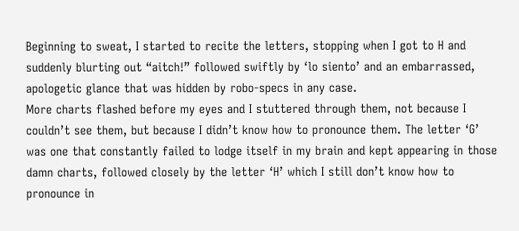Beginning to sweat, I started to recite the letters, stopping when I got to H and suddenly blurting out “aitch!” followed swiftly by ‘lo siento’ and an embarrassed, apologetic glance that was hidden by robo-specs in any case.
More charts flashed before my eyes and I stuttered through them, not because I couldn’t see them, but because I didn’t know how to pronounce them. The letter ‘G’ was one that constantly failed to lodge itself in my brain and kept appearing in those damn charts, followed closely by the letter ‘H’ which I still don’t know how to pronounce in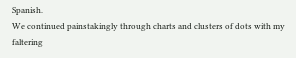Spanish.
We continued painstakingly through charts and clusters of dots with my faltering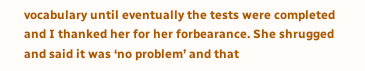vocabulary until eventually the tests were completed and I thanked her for her forbearance. She shrugged and said it was ‘no problem’ and that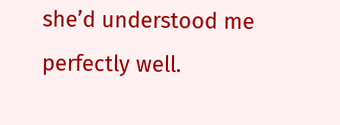she’d understood me perfectly well.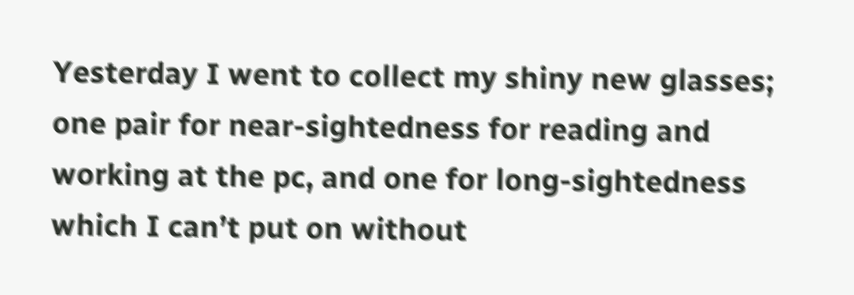Yesterday I went to collect my shiny new glasses; one pair for near-sightedness for reading and working at the pc, and one for long-sightedness which I can’t put on without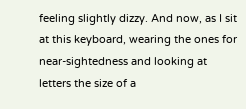feeling slightly dizzy. And now, as I sit at this keyboard, wearing the ones for near-sightedness and looking at letters the size of a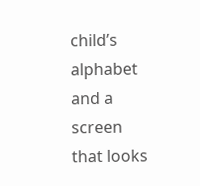child’s alphabet and a screen that looks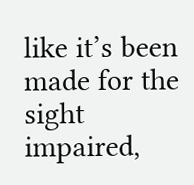like it’s been made for the sight impaired,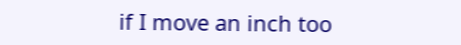if I move an inch too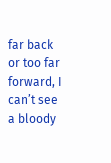far back or too far forward, I can’t see a bloody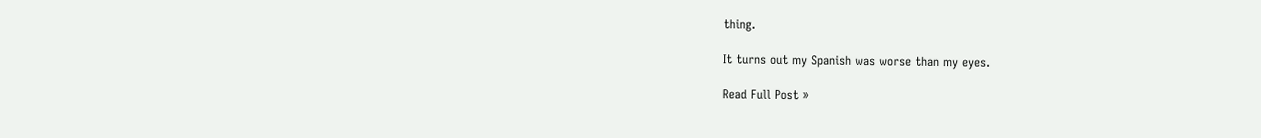thing.

It turns out my Spanish was worse than my eyes.

Read Full Post »